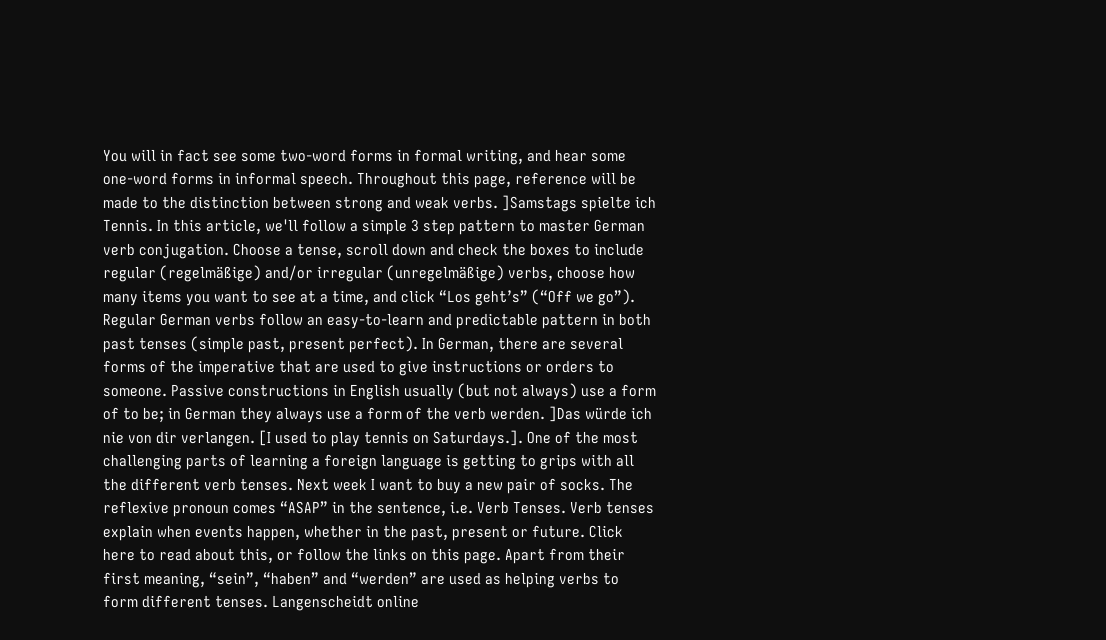You will in fact see some two-word forms in formal writing, and hear some one-word forms in informal speech. Throughout this page, reference will be made to the distinction between strong and weak verbs. ]Samstags spielte ich Tennis. In this article, we'll follow a simple 3 step pattern to master German verb conjugation. Choose a tense, scroll down and check the boxes to include regular (regelmäßige) and/or irregular (unregelmäßige) verbs, choose how many items you want to see at a time, and click “Los geht’s” (“Off we go”). Regular German verbs follow an easy-to-learn and predictable pattern in both past tenses (simple past, present perfect). In German, there are several forms of the imperative that are used to give instructions or orders to someone. Passive constructions in English usually (but not always) use a form of to be; in German they always use a form of the verb werden. ]Das würde ich nie von dir verlangen. [I used to play tennis on Saturdays.]. One of the most challenging parts of learning a foreign language is getting to grips with all the different verb tenses. Next week I want to buy a new pair of socks. The reflexive pronoun comes “ASAP” in the sentence, i.e. Verb Tenses. Verb tenses explain when events happen, whether in the past, present or future. Click here to read about this, or follow the links on this page. Apart from their first meaning, “sein”, “haben” and “werden” are used as helping verbs to form different tenses. Langenscheidt online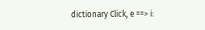dictionary Click, e ==> i: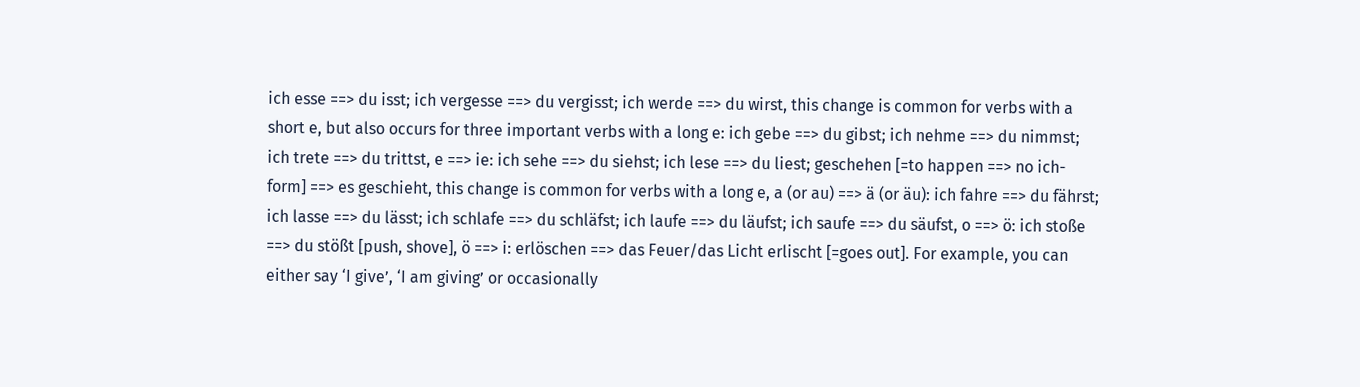ich esse ==> du isst; ich vergesse ==> du vergisst; ich werde ==> du wirst, this change is common for verbs with a short e, but also occurs for three important verbs with a long e: ich gebe ==> du gibst; ich nehme ==> du nimmst; ich trete ==> du trittst, e ==> ie: ich sehe ==> du siehst; ich lese ==> du liest; geschehen [=to happen ==> no ich-form] ==> es geschieht, this change is common for verbs with a long e, a (or au) ==> ä (or äu): ich fahre ==> du fährst; ich lasse ==> du lässt; ich schlafe ==> du schläfst; ich laufe ==> du läufst; ich saufe ==> du säufst, o ==> ö: ich stoße ==> du stößt [push, shove], ö ==> i: erlöschen ==> das Feuer/das Licht erlischt [=goes out]. For example, you can either say ‘I give’, ‘I am giving’ or occasionally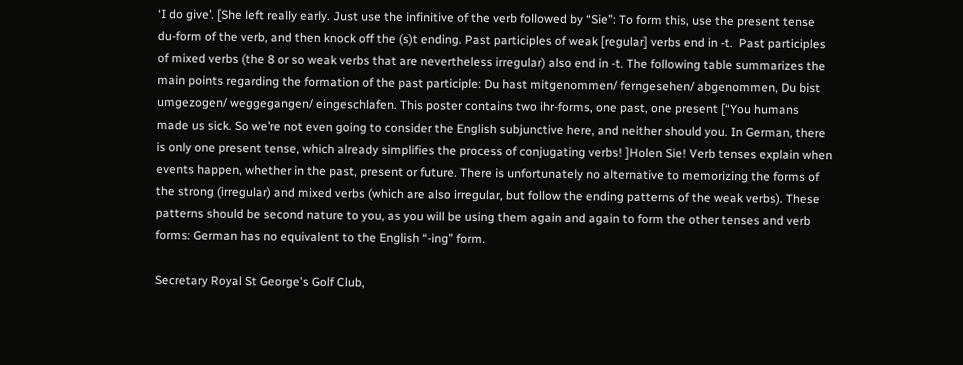‘I do give’. [She left really early. Just use the infinitive of the verb followed by “Sie”: To form this, use the present tense du-form of the verb, and then knock off the (s)t ending. Past participles of weak [regular] verbs end in -t.  Past participles of mixed verbs (the 8 or so weak verbs that are nevertheless irregular) also end in -t. The following table summarizes the main points regarding the formation of the past participle: Du hast mitgenommen/ ferngesehen/ abgenommen, Du bist umgezogen/ weggegangen/ eingeschlafen. This poster contains two ihr-forms, one past, one present [“You humans made us sick. So we’re not even going to consider the English subjunctive here, and neither should you. In German, there is only one present tense, which already simplifies the process of conjugating verbs! ]Holen Sie! Verb tenses explain when events happen, whether in the past, present or future. There is unfortunately no alternative to memorizing the forms of the strong (irregular) and mixed verbs (which are also irregular, but follow the ending patterns of the weak verbs). These patterns should be second nature to you, as you will be using them again and again to form the other tenses and verb forms: German has no equivalent to the English “-ing” form.

Secretary Royal St George's Golf Club,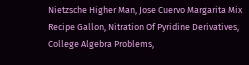Nietzsche Higher Man, Jose Cuervo Margarita Mix Recipe Gallon, Nitration Of Pyridine Derivatives, College Algebra Problems,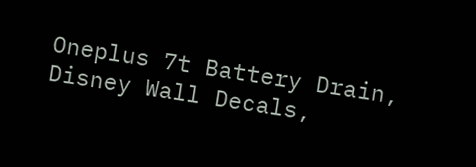Oneplus 7t Battery Drain, Disney Wall Decals,